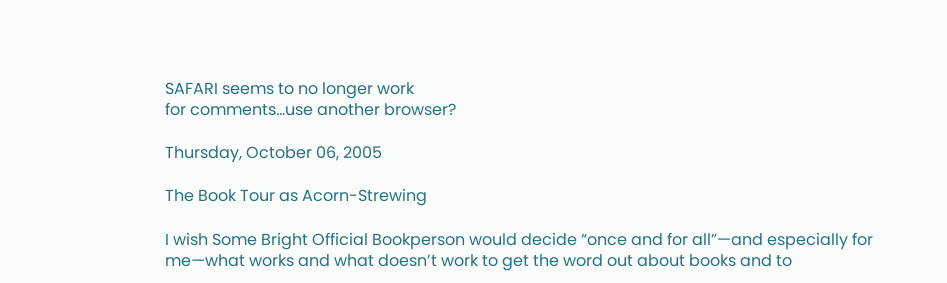SAFARI seems to no longer work
for comments...use another browser?

Thursday, October 06, 2005

The Book Tour as Acorn-Strewing

I wish Some Bright Official Bookperson would decide “once and for all”—and especially for me—what works and what doesn’t work to get the word out about books and to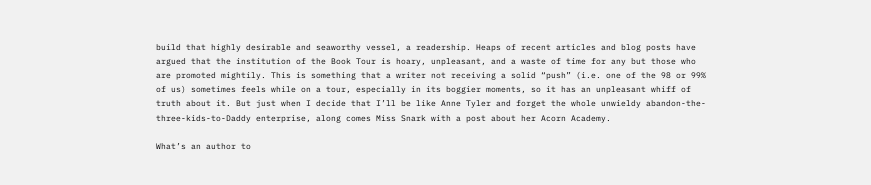build that highly desirable and seaworthy vessel, a readership. Heaps of recent articles and blog posts have argued that the institution of the Book Tour is hoary, unpleasant, and a waste of time for any but those who are promoted mightily. This is something that a writer not receiving a solid “push” (i.e. one of the 98 or 99% of us) sometimes feels while on a tour, especially in its boggier moments, so it has an unpleasant whiff of truth about it. But just when I decide that I’ll be like Anne Tyler and forget the whole unwieldy abandon-the-three-kids-to-Daddy enterprise, along comes Miss Snark with a post about her Acorn Academy.

What’s an author to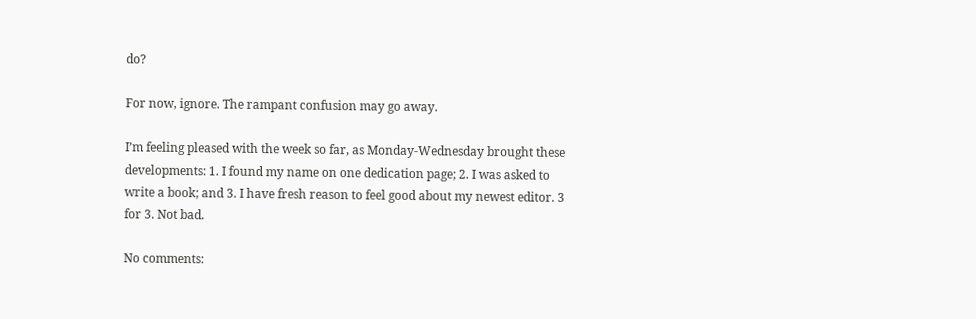do?

For now, ignore. The rampant confusion may go away.

I’m feeling pleased with the week so far, as Monday-Wednesday brought these developments: 1. I found my name on one dedication page; 2. I was asked to write a book; and 3. I have fresh reason to feel good about my newest editor. 3 for 3. Not bad.

No comments: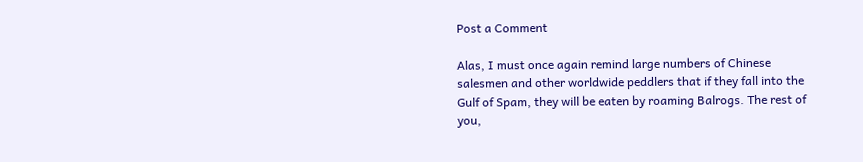Post a Comment

Alas, I must once again remind large numbers of Chinese salesmen and other worldwide peddlers that if they fall into the Gulf of Spam, they will be eaten by roaming Balrogs. The rest of you,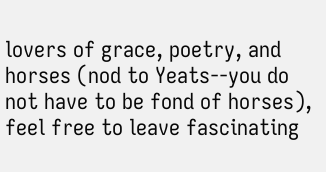lovers of grace, poetry, and horses (nod to Yeats--you do not have to be fond of horses), feel free to leave fascinating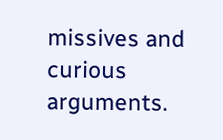missives and curious arguments.